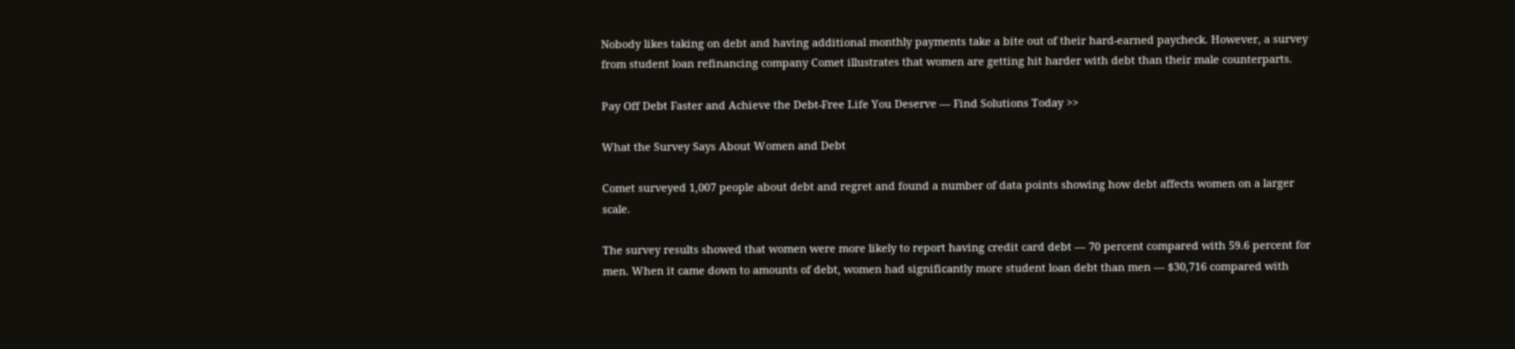Nobody likes taking on debt and having additional monthly payments take a bite out of their hard-earned paycheck. However, a survey from student loan refinancing company Comet illustrates that women are getting hit harder with debt than their male counterparts.

Pay Off Debt Faster and Achieve the Debt-Free Life You Deserve — Find Solutions Today >>

What the Survey Says About Women and Debt

Comet surveyed 1,007 people about debt and regret and found a number of data points showing how debt affects women on a larger scale.

The survey results showed that women were more likely to report having credit card debt — 70 percent compared with 59.6 percent for men. When it came down to amounts of debt, women had significantly more student loan debt than men — $30,716 compared with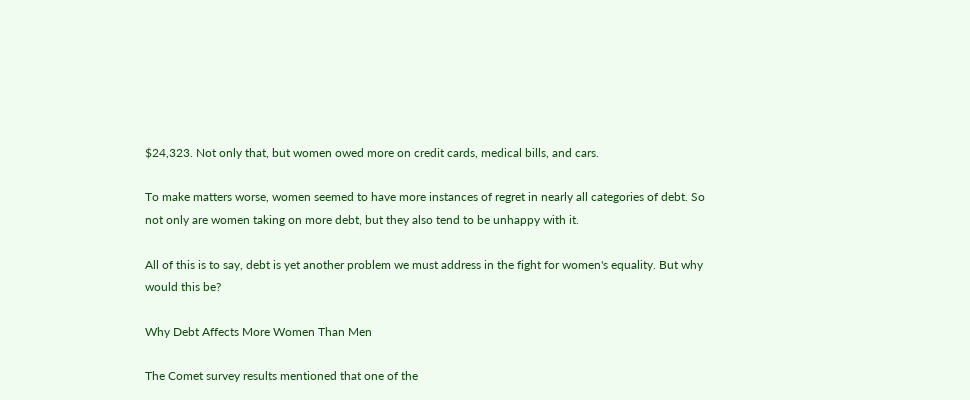$24,323. Not only that, but women owed more on credit cards, medical bills, and cars.

To make matters worse, women seemed to have more instances of regret in nearly all categories of debt. So not only are women taking on more debt, but they also tend to be unhappy with it.

All of this is to say, debt is yet another problem we must address in the fight for women's equality. But why would this be?

Why Debt Affects More Women Than Men

The Comet survey results mentioned that one of the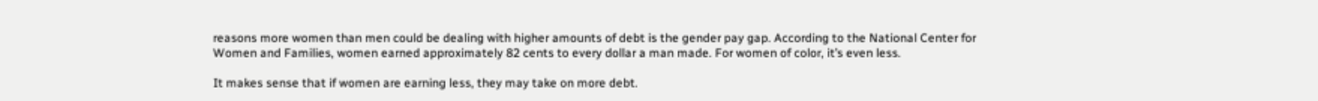reasons more women than men could be dealing with higher amounts of debt is the gender pay gap. According to the National Center for Women and Families, women earned approximately 82 cents to every dollar a man made. For women of color, it’s even less.

It makes sense that if women are earning less, they may take on more debt.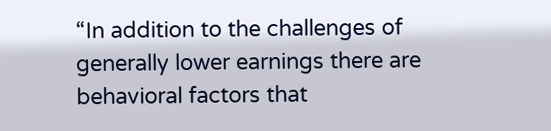“In addition to the challenges of generally lower earnings there are behavioral factors that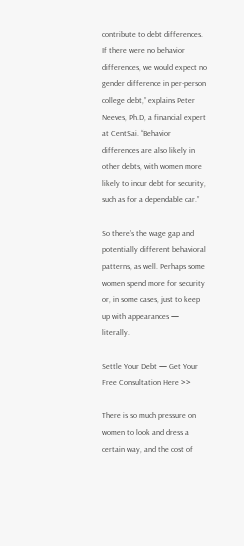contribute to debt differences. If there were no behavior differences, we would expect no gender difference in per-person college debt,” explains Peter Neeves, Ph.D, a financial expert at CentSai. “Behavior differences are also likely in other debts, with women more likely to incur debt for security, such as for a dependable car.”

So there’s the wage gap and potentially different behavioral patterns, as well. Perhaps some women spend more for security or, in some cases, just to keep up with appearances — literally.

Settle Your Debt — Get Your Free Consultation Here >>

There is so much pressure on women to look and dress a certain way, and the cost of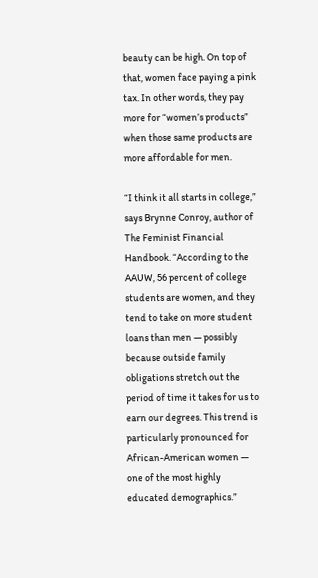beauty can be high. On top of that, women face paying a pink tax. In other words, they pay more for “women’s products” when those same products are more affordable for men.

“I think it all starts in college,” says Brynne Conroy, author of The Feminist Financial Handbook. “According to the AAUW, 56 percent of college students are women, and they tend to take on more student loans than men — possibly because outside family obligations stretch out the period of time it takes for us to earn our degrees. This trend is particularly pronounced for African-American women — one of the most highly educated demographics.”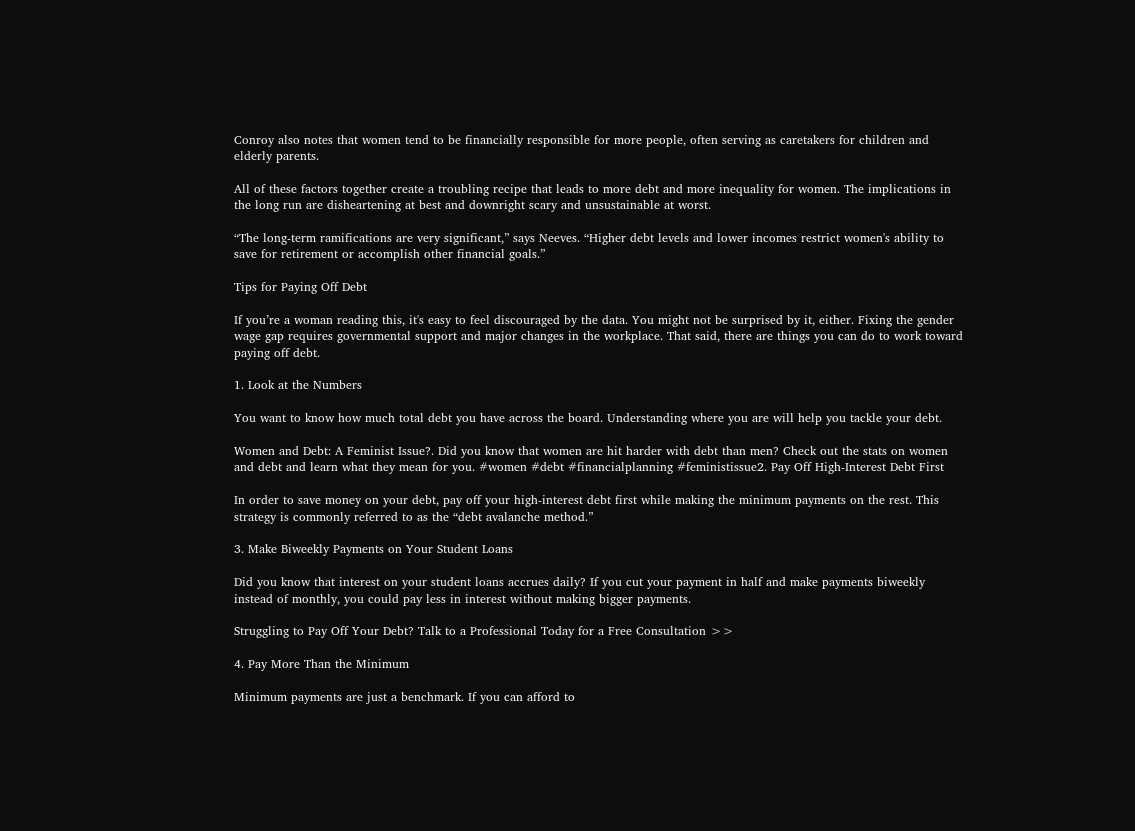Conroy also notes that women tend to be financially responsible for more people, often serving as caretakers for children and elderly parents.

All of these factors together create a troubling recipe that leads to more debt and more inequality for women. The implications in the long run are disheartening at best and downright scary and unsustainable at worst.

“The long-term ramifications are very significant,” says Neeves. “Higher debt levels and lower incomes restrict women's ability to save for retirement or accomplish other financial goals.”

Tips for Paying Off Debt

If you’re a woman reading this, it's easy to feel discouraged by the data. You might not be surprised by it, either. Fixing the gender wage gap requires governmental support and major changes in the workplace. That said, there are things you can do to work toward paying off debt.

1. Look at the Numbers

You want to know how much total debt you have across the board. Understanding where you are will help you tackle your debt.

Women and Debt: A Feminist Issue?. Did you know that women are hit harder with debt than men? Check out the stats on women and debt and learn what they mean for you. #women #debt #financialplanning #feministissue2. Pay Off High-Interest Debt First

In order to save money on your debt, pay off your high-interest debt first while making the minimum payments on the rest. This strategy is commonly referred to as the “debt avalanche method.”

3. Make Biweekly Payments on Your Student Loans

Did you know that interest on your student loans accrues daily? If you cut your payment in half and make payments biweekly instead of monthly, you could pay less in interest without making bigger payments.

Struggling to Pay Off Your Debt? Talk to a Professional Today for a Free Consultation >>

4. Pay More Than the Minimum

Minimum payments are just a benchmark. If you can afford to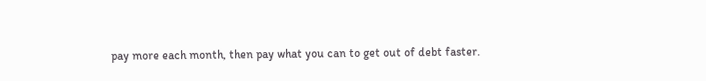pay more each month, then pay what you can to get out of debt faster.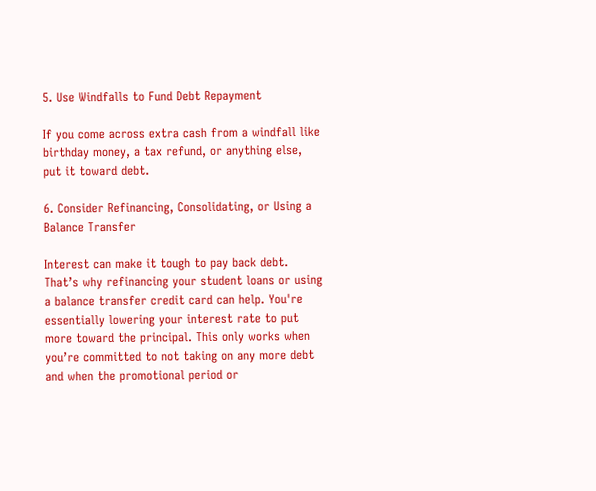5. Use Windfalls to Fund Debt Repayment

If you come across extra cash from a windfall like birthday money, a tax refund, or anything else, put it toward debt.

6. Consider Refinancing, Consolidating, or Using a Balance Transfer

Interest can make it tough to pay back debt. That’s why refinancing your student loans or using a balance transfer credit card can help. You're essentially lowering your interest rate to put more toward the principal. This only works when you’re committed to not taking on any more debt and when the promotional period or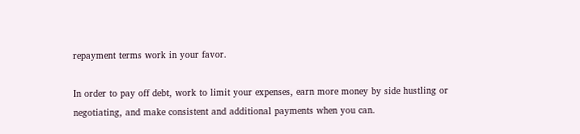repayment terms work in your favor.

In order to pay off debt, work to limit your expenses, earn more money by side hustling or negotiating, and make consistent and additional payments when you can.